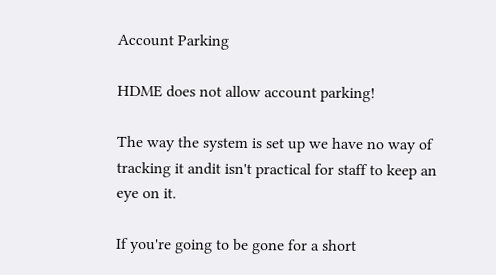Account Parking

HDME does not allow account parking!

The way the system is set up we have no way of tracking it andit isn't practical for staff to keep an eye on it.

If you're going to be gone for a short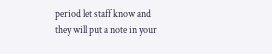period let staff know and they will put a note in your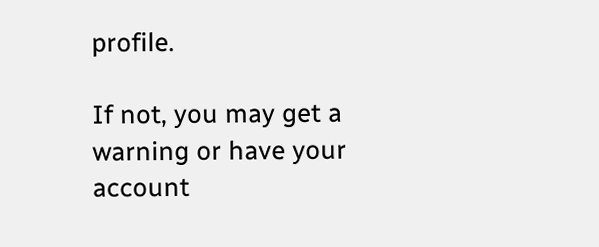profile.

If not, you may get a warning or have your account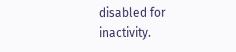disabled for inactivity.